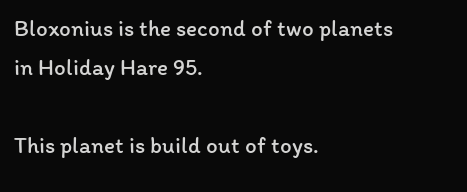Bloxonius is the second of two planets in Holiday Hare 95.

This planet is build out of toys.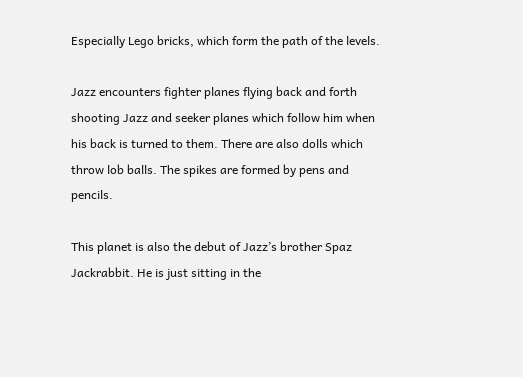Especially Lego bricks, which form the path of the levels.

Jazz encounters fighter planes flying back and forth shooting Jazz and seeker planes which follow him when his back is turned to them. There are also dolls which throw lob balls. The spikes are formed by pens and pencils.

This planet is also the debut of Jazz’s brother Spaz Jackrabbit. He is just sitting in the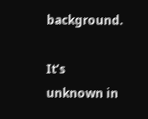background.

It’s unknown in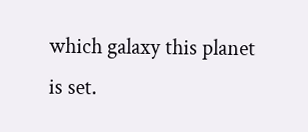which galaxy this planet is set.